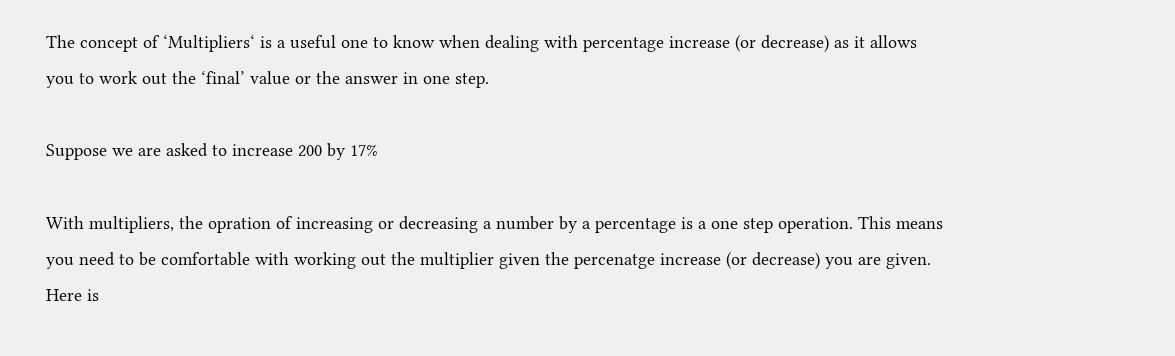The concept of ‘Multipliers‘ is a useful one to know when dealing with percentage increase (or decrease) as it allows you to work out the ‘final’ value or the answer in one step.

Suppose we are asked to increase 200 by 17%

With multipliers, the opration of increasing or decreasing a number by a percentage is a one step operation. This means you need to be comfortable with working out the multiplier given the percenatge increase (or decrease) you are given. Here is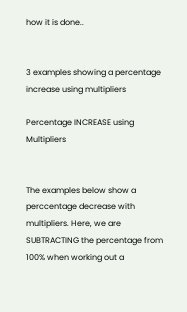how it is done..


3 examples showing a percentage increase using multipliers

Percentage INCREASE using Multipliers


The examples below show a perccentage decrease with multipliers. Here, we are SUBTRACTING the percentage from 100% when working out a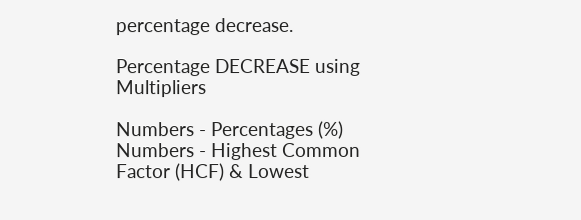percentage decrease.

Percentage DECREASE using Multipliers

Numbers - Percentages (%)
Numbers - Highest Common Factor (HCF) & Lowest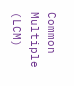Common Multiple (LCM)